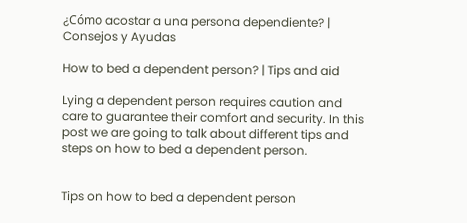¿Cómo acostar a una persona dependiente? | Consejos y Ayudas

How to bed a dependent person? | Tips and aid

Lying a dependent person requires caution and care to guarantee their comfort and security. In this post we are going to talk about different tips and steps on how to bed a dependent person.


Tips on how to bed a dependent person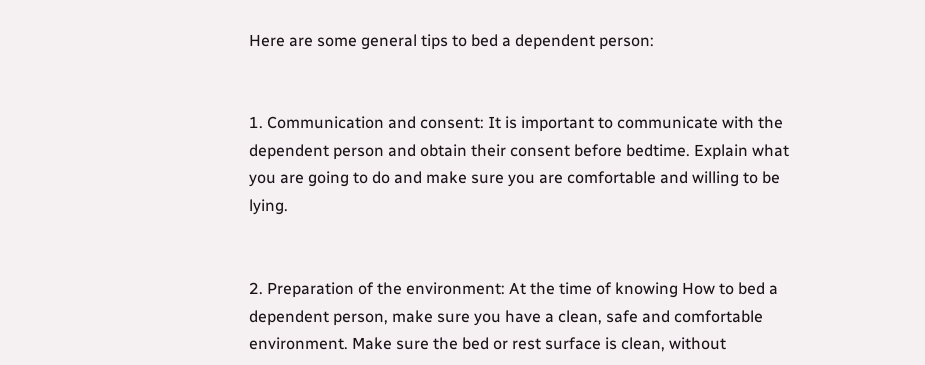Here are some general tips to bed a dependent person:


1. Communication and consent: It is important to communicate with the dependent person and obtain their consent before bedtime. Explain what you are going to do and make sure you are comfortable and willing to be lying.


2. Preparation of the environment: At the time of knowing How to bed a dependent person, make sure you have a clean, safe and comfortable environment. Make sure the bed or rest surface is clean, without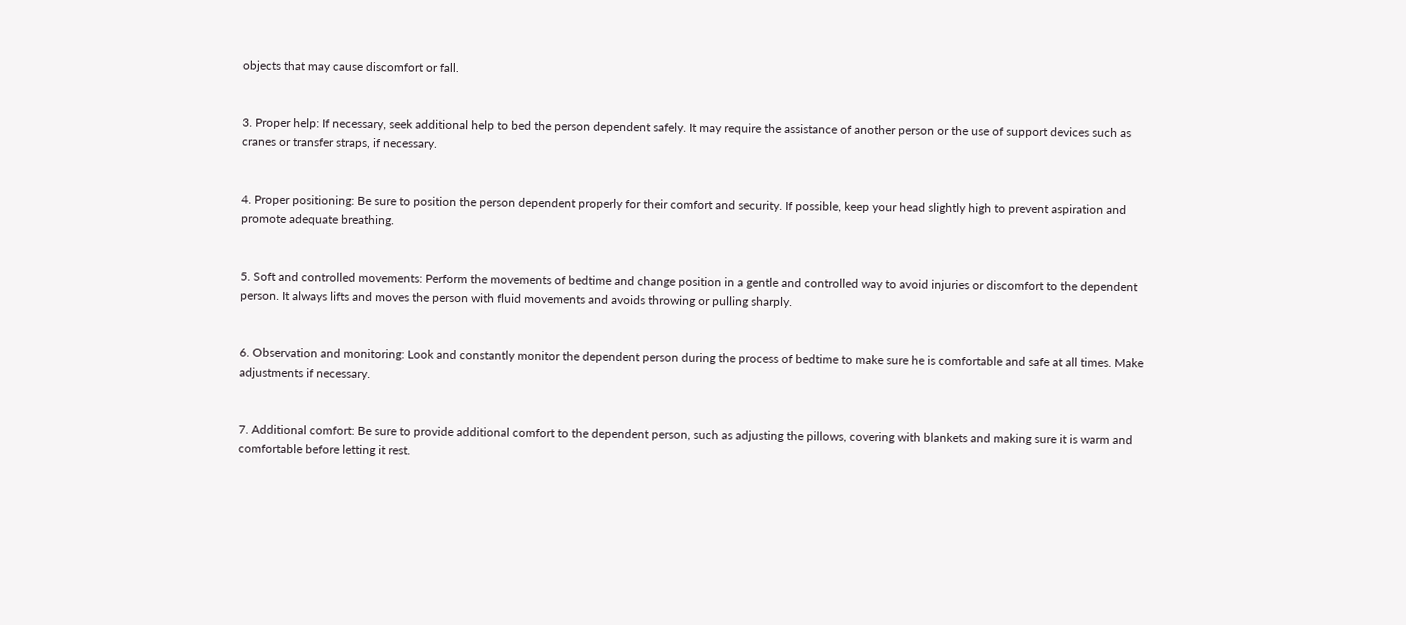objects that may cause discomfort or fall.


3. Proper help: If necessary, seek additional help to bed the person dependent safely. It may require the assistance of another person or the use of support devices such as cranes or transfer straps, if necessary.


4. Proper positioning: Be sure to position the person dependent properly for their comfort and security. If possible, keep your head slightly high to prevent aspiration and promote adequate breathing.


5. Soft and controlled movements: Perform the movements of bedtime and change position in a gentle and controlled way to avoid injuries or discomfort to the dependent person. It always lifts and moves the person with fluid movements and avoids throwing or pulling sharply.


6. Observation and monitoring: Look and constantly monitor the dependent person during the process of bedtime to make sure he is comfortable and safe at all times. Make adjustments if necessary.


7. Additional comfort: Be sure to provide additional comfort to the dependent person, such as adjusting the pillows, covering with blankets and making sure it is warm and comfortable before letting it rest.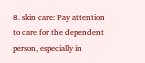8. skin care: Pay attention to care for the dependent person, especially in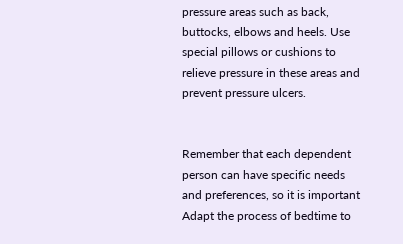pressure areas such as back, buttocks, elbows and heels. Use special pillows or cushions to relieve pressure in these areas and prevent pressure ulcers.


Remember that each dependent person can have specific needs and preferences, so it is important Adapt the process of bedtime to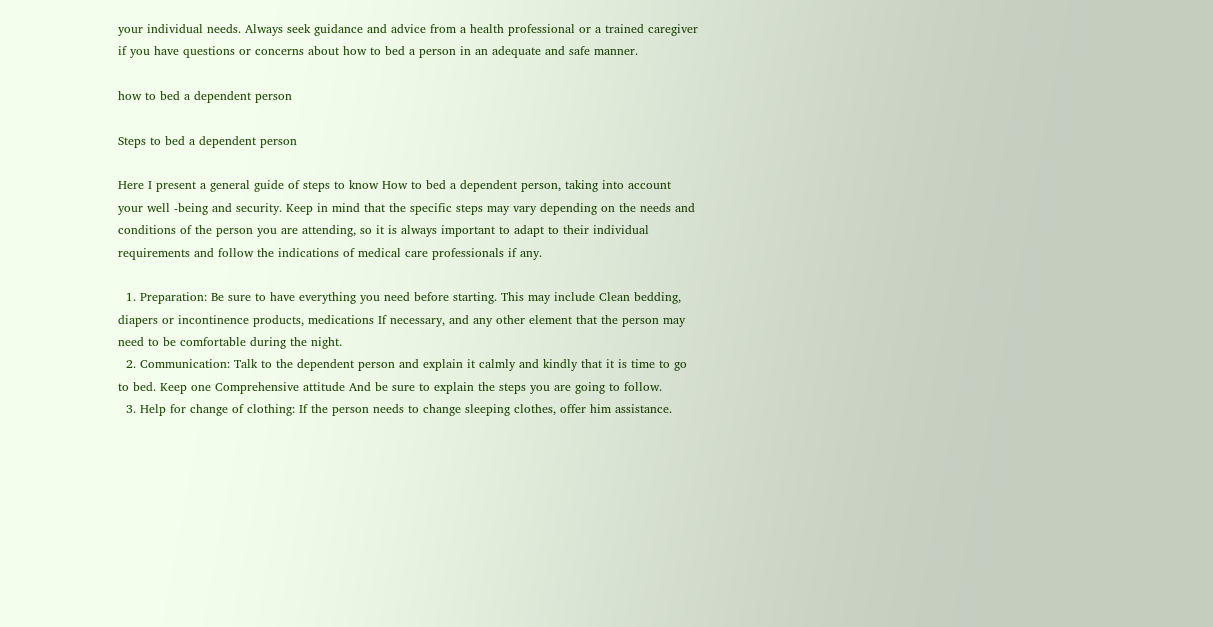your individual needs. Always seek guidance and advice from a health professional or a trained caregiver if you have questions or concerns about how to bed a person in an adequate and safe manner.

how to bed a dependent person

Steps to bed a dependent person

Here I present a general guide of steps to know How to bed a dependent person, taking into account your well -being and security. Keep in mind that the specific steps may vary depending on the needs and conditions of the person you are attending, so it is always important to adapt to their individual requirements and follow the indications of medical care professionals if any.

  1. Preparation: Be sure to have everything you need before starting. This may include Clean bedding, diapers or incontinence products, medications If necessary, and any other element that the person may need to be comfortable during the night.
  2. Communication: Talk to the dependent person and explain it calmly and kindly that it is time to go to bed. Keep one Comprehensive attitude And be sure to explain the steps you are going to follow.
  3. Help for change of clothing: If the person needs to change sleeping clothes, offer him assistance.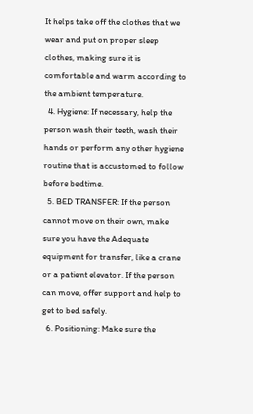It helps take off the clothes that we wear and put on proper sleep clothes, making sure it is comfortable and warm according to the ambient temperature.
  4. Hygiene: If necessary, help the person wash their teeth, wash their hands or perform any other hygiene routine that is accustomed to follow before bedtime.
  5. BED TRANSFER: If the person cannot move on their own, make sure you have the Adequate equipment for transfer, like a crane or a patient elevator. If the person can move, offer support and help to get to bed safely.
  6. Positioning: Make sure the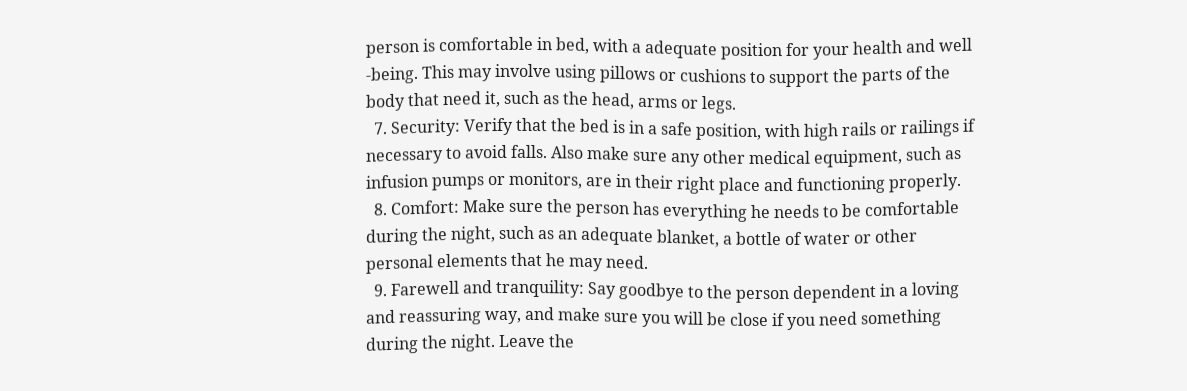person is comfortable in bed, with a adequate position for your health and well -being. This may involve using pillows or cushions to support the parts of the body that need it, such as the head, arms or legs.
  7. Security: Verify that the bed is in a safe position, with high rails or railings if necessary to avoid falls. Also make sure any other medical equipment, such as infusion pumps or monitors, are in their right place and functioning properly.
  8. Comfort: Make sure the person has everything he needs to be comfortable during the night, such as an adequate blanket, a bottle of water or other personal elements that he may need.
  9. Farewell and tranquility: Say goodbye to the person dependent in a loving and reassuring way, and make sure you will be close if you need something during the night. Leave the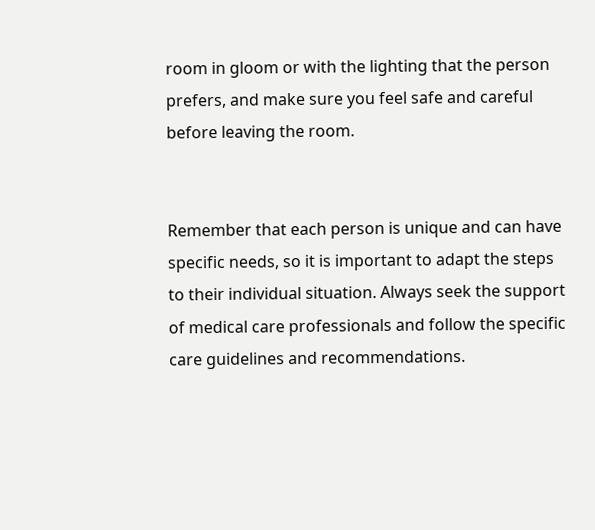room in gloom or with the lighting that the person prefers, and make sure you feel safe and careful before leaving the room.


Remember that each person is unique and can have specific needs, so it is important to adapt the steps to their individual situation. Always seek the support of medical care professionals and follow the specific care guidelines and recommendations.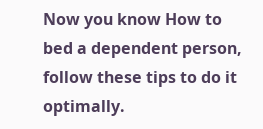Now you know How to bed a dependent person, follow these tips to do it optimally.